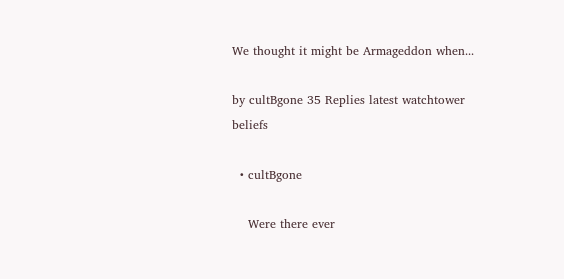We thought it might be Armageddon when...

by cultBgone 35 Replies latest watchtower beliefs

  • cultBgone

    Were there ever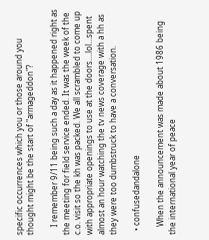specific occurrences which you or those around you thought might be the start of "armageddon"?

    I remember 9/11 being such a day as it happened right as the meeting for field service ended. It was the week of the c.o. visit so the kh was packed. We all scrambled to come up with appropriate openings to use at the doors....lol...spent almost an hour watching the tv news coverage with a hh as they were too dumbstruck to have a conversation.

  • confusedandalone

    When the announcement was made about 1986 being the international year of peace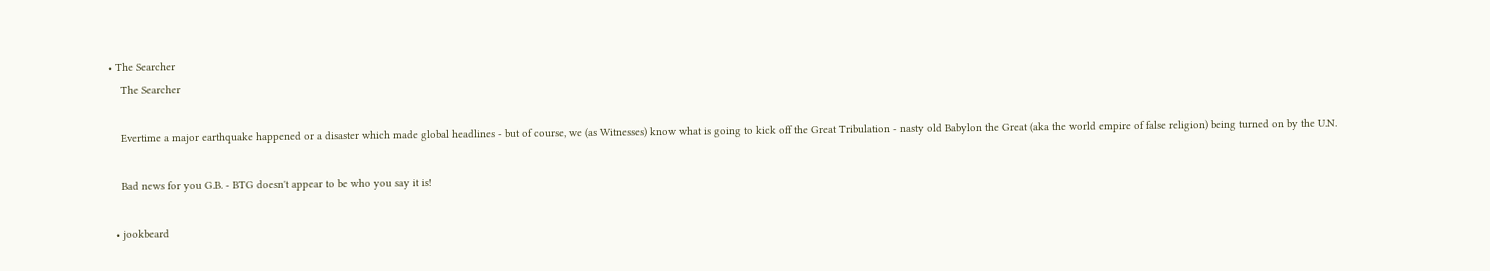• The Searcher
    The Searcher

    Evertime a major earthquake happened or a disaster which made global headlines - but of course, we (as Witnesses) know what is going to kick off the Great Tribulation - nasty old Babylon the Great (aka the world empire of false religion) being turned on by the U.N.

    Bad news for you G.B. - BTG doesn't appear to be who you say it is!

  • jookbeard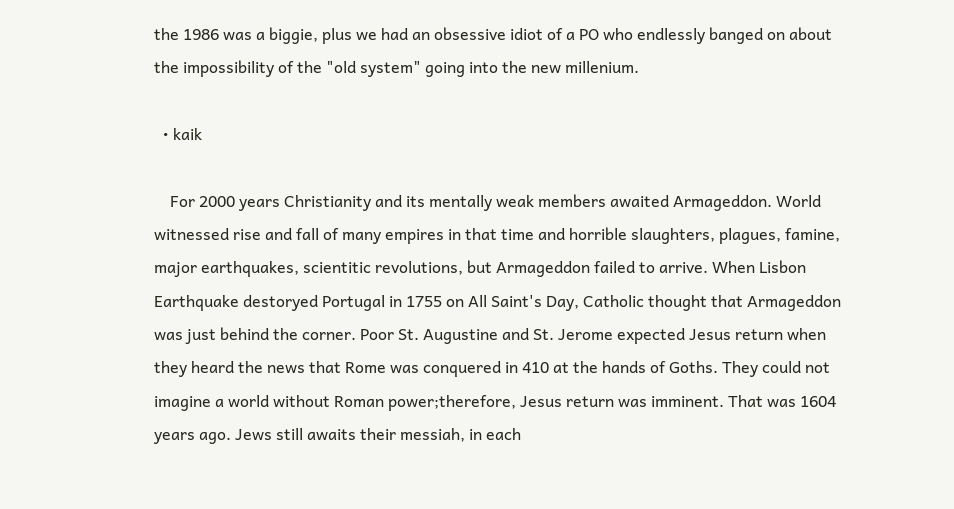the 1986 was a biggie, plus we had an obsessive idiot of a PO who endlessly banged on about the impossibility of the "old system" going into the new millenium.

  • kaik

    For 2000 years Christianity and its mentally weak members awaited Armageddon. World witnessed rise and fall of many empires in that time and horrible slaughters, plagues, famine, major earthquakes, scientitic revolutions, but Armageddon failed to arrive. When Lisbon Earthquake destoryed Portugal in 1755 on All Saint's Day, Catholic thought that Armageddon was just behind the corner. Poor St. Augustine and St. Jerome expected Jesus return when they heard the news that Rome was conquered in 410 at the hands of Goths. They could not imagine a world without Roman power;therefore, Jesus return was imminent. That was 1604 years ago. Jews still awaits their messiah, in each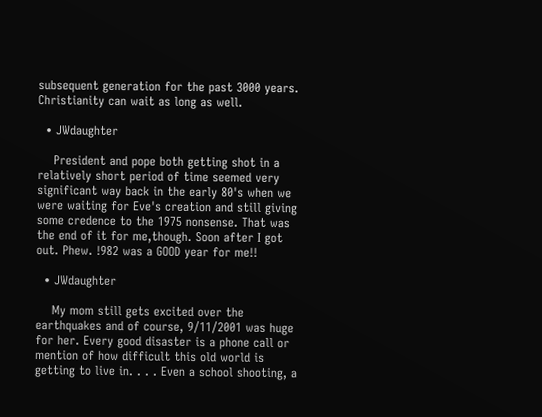subsequent generation for the past 3000 years. Christianity can wait as long as well.

  • JWdaughter

    President and pope both getting shot in a relatively short period of time seemed very significant way back in the early 80's when we were waiting for Eve's creation and still giving some credence to the 1975 nonsense. That was the end of it for me,though. Soon after I got out. Phew. !982 was a GOOD year for me!!

  • JWdaughter

    My mom still gets excited over the earthquakes and of course, 9/11/2001 was huge for her. Every good disaster is a phone call or mention of how difficult this old world is getting to live in. . . . Even a school shooting, a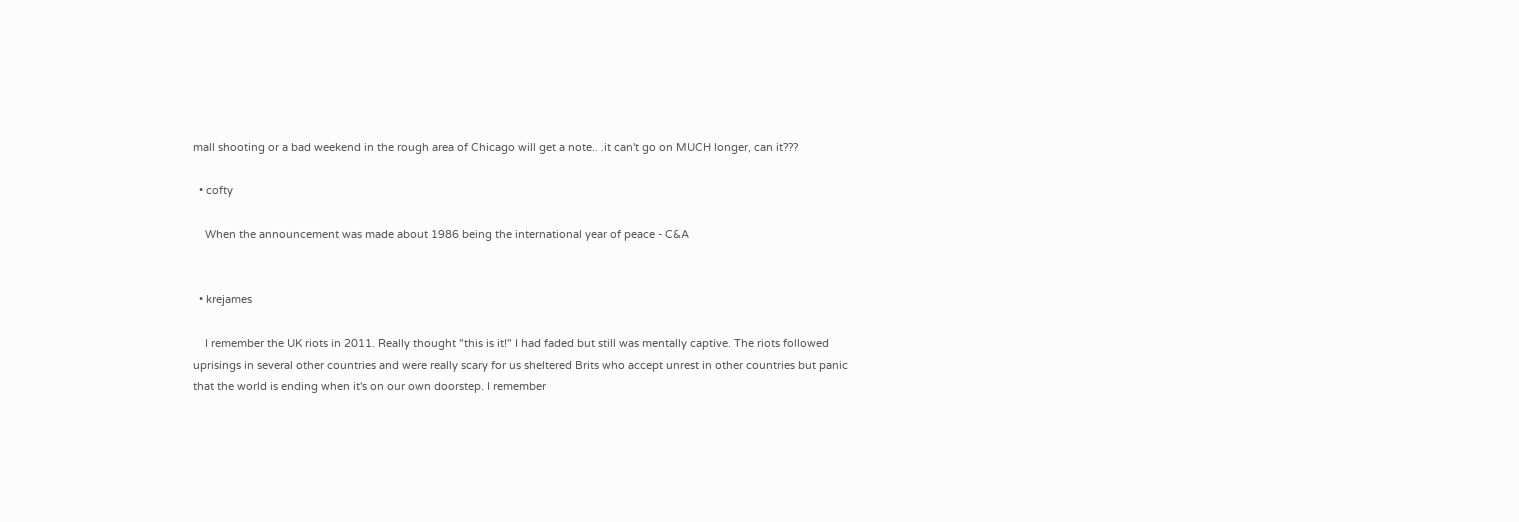mall shooting or a bad weekend in the rough area of Chicago will get a note.. .it can't go on MUCH longer, can it???

  • cofty

    When the announcement was made about 1986 being the international year of peace - C&A


  • krejames

    I remember the UK riots in 2011. Really thought "this is it!" I had faded but still was mentally captive. The riots followed uprisings in several other countries and were really scary for us sheltered Brits who accept unrest in other countries but panic that the world is ending when it's on our own doorstep. I remember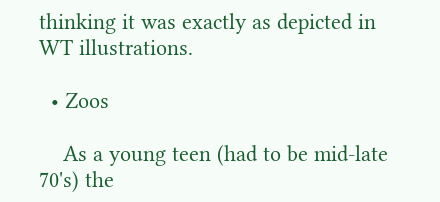thinking it was exactly as depicted in WT illustrations.

  • Zoos

    As a young teen (had to be mid-late 70's) the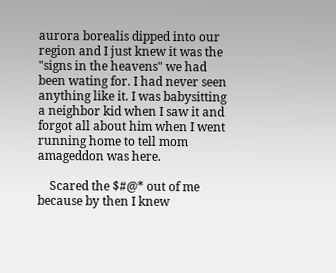aurora borealis dipped into our region and I just knew it was the "signs in the heavens" we had been wating for. I had never seen anything like it. I was babysitting a neighbor kid when I saw it and forgot all about him when I went running home to tell mom amageddon was here.

    Scared the $#@* out of me because by then I knew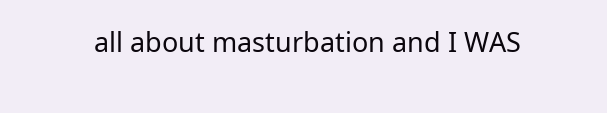all about masturbation and I WAS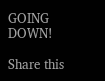GOING DOWN!

Share this